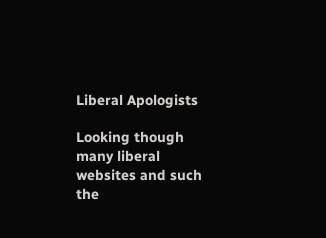Liberal Apologists

Looking though many liberal websites and such the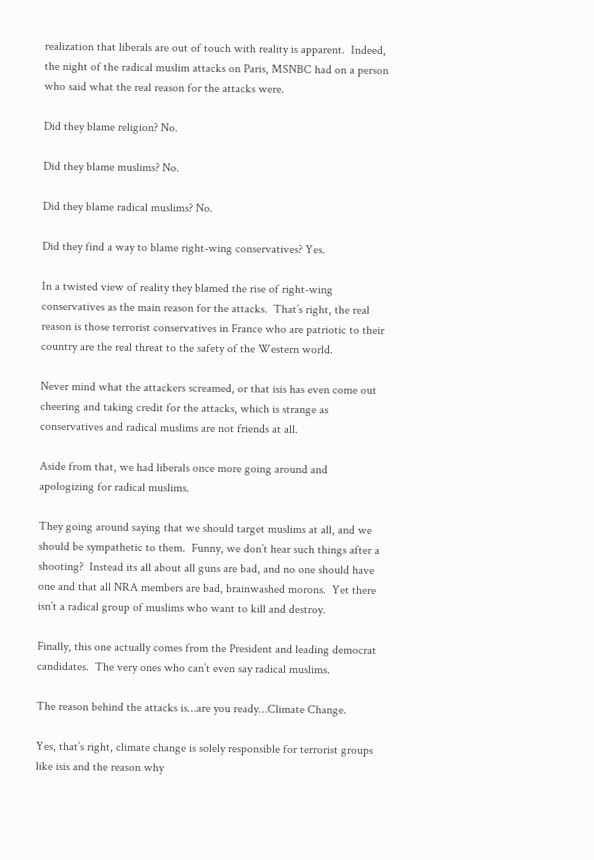realization that liberals are out of touch with reality is apparent.  Indeed, the night of the radical muslim attacks on Paris, MSNBC had on a person who said what the real reason for the attacks were.

Did they blame religion? No.

Did they blame muslims? No.

Did they blame radical muslims? No.

Did they find a way to blame right-wing conservatives? Yes.

In a twisted view of reality they blamed the rise of right-wing conservatives as the main reason for the attacks.  That’s right, the real reason is those terrorist conservatives in France who are patriotic to their country are the real threat to the safety of the Western world.

Never mind what the attackers screamed, or that isis has even come out cheering and taking credit for the attacks, which is strange as conservatives and radical muslims are not friends at all.

Aside from that, we had liberals once more going around and apologizing for radical muslims.

They going around saying that we should target muslims at all, and we should be sympathetic to them.  Funny, we don’t hear such things after a shooting?  Instead its all about all guns are bad, and no one should have one and that all NRA members are bad, brainwashed morons.  Yet there isn’t a radical group of muslims who want to kill and destroy.

Finally, this one actually comes from the President and leading democrat candidates.  The very ones who can’t even say radical muslims.

The reason behind the attacks is…are you ready…Climate Change.

Yes, that’s right, climate change is solely responsible for terrorist groups like isis and the reason why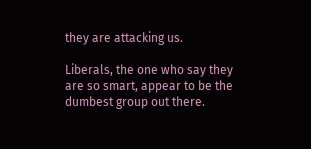they are attacking us.

Liberals, the one who say they are so smart, appear to be the dumbest group out there.